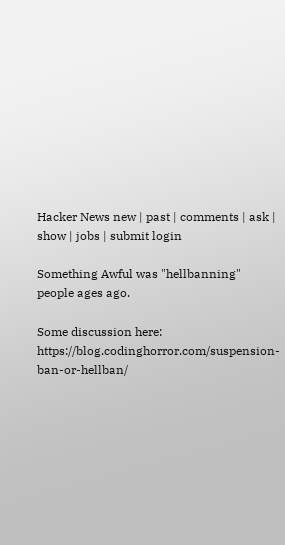Hacker News new | past | comments | ask | show | jobs | submit login

Something Awful was "hellbanning" people ages ago.

Some discussion here: https://blog.codinghorror.com/suspension-ban-or-hellban/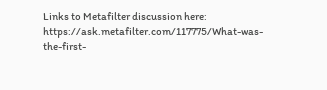Links to Metafilter discussion here: https://ask.metafilter.com/117775/What-was-the-first-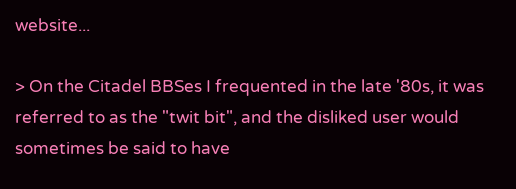website...

> On the Citadel BBSes I frequented in the late '80s, it was referred to as the "twit bit", and the disliked user would sometimes be said to have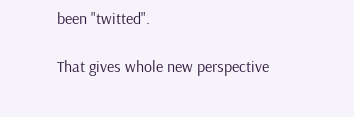been "twitted".

That gives whole new perspective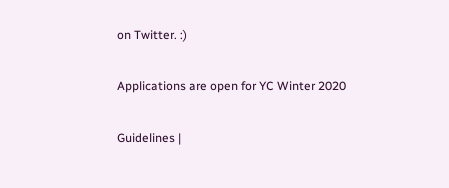on Twitter. :)

Applications are open for YC Winter 2020

Guidelines |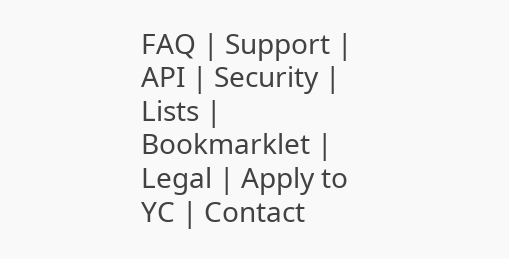FAQ | Support | API | Security | Lists | Bookmarklet | Legal | Apply to YC | Contact